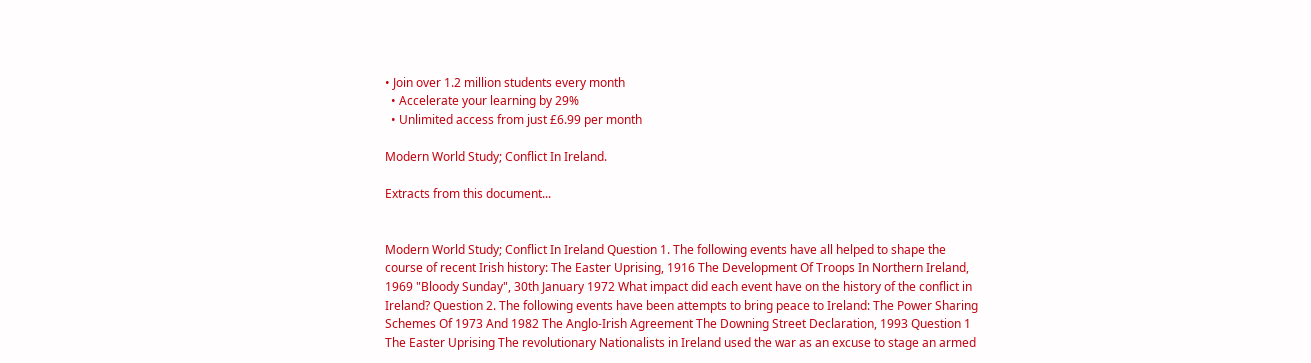• Join over 1.2 million students every month
  • Accelerate your learning by 29%
  • Unlimited access from just £6.99 per month

Modern World Study; Conflict In Ireland.

Extracts from this document...


Modern World Study; Conflict In Ireland Question 1. The following events have all helped to shape the course of recent Irish history: The Easter Uprising, 1916 The Development Of Troops In Northern Ireland, 1969 "Bloody Sunday", 30th January 1972 What impact did each event have on the history of the conflict in Ireland? Question 2. The following events have been attempts to bring peace to Ireland: The Power Sharing Schemes Of 1973 And 1982 The Anglo-Irish Agreement The Downing Street Declaration, 1993 Question 1 The Easter Uprising The revolutionary Nationalists in Ireland used the war as an excuse to stage an armed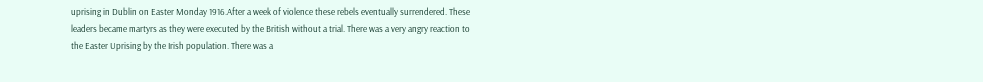uprising in Dublin on Easter Monday 1916.After a week of violence these rebels eventually surrendered. These leaders became martyrs as they were executed by the British without a trial. There was a very angry reaction to the Easter Uprising by the Irish population. There was a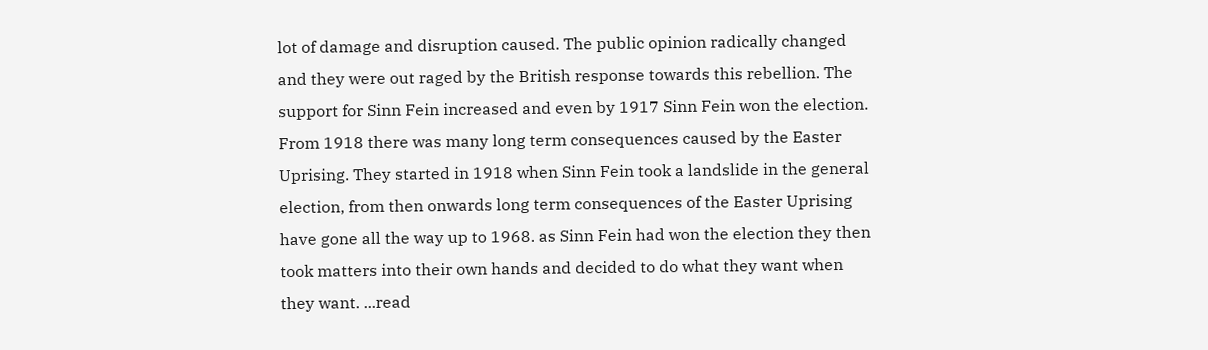lot of damage and disruption caused. The public opinion radically changed and they were out raged by the British response towards this rebellion. The support for Sinn Fein increased and even by 1917 Sinn Fein won the election. From 1918 there was many long term consequences caused by the Easter Uprising. They started in 1918 when Sinn Fein took a landslide in the general election, from then onwards long term consequences of the Easter Uprising have gone all the way up to 1968. as Sinn Fein had won the election they then took matters into their own hands and decided to do what they want when they want. ...read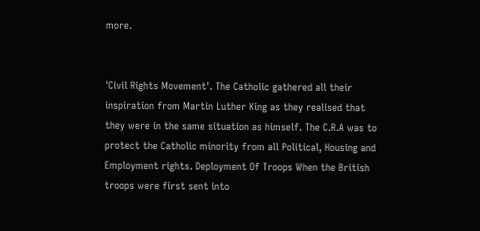more.


'Civil Rights Movement'. The Catholic gathered all their inspiration from Martin Luther King as they realised that they were in the same situation as himself. The C.R.A was to protect the Catholic minority from all Political, Housing and Employment rights. Deployment Of Troops When the British troops were first sent into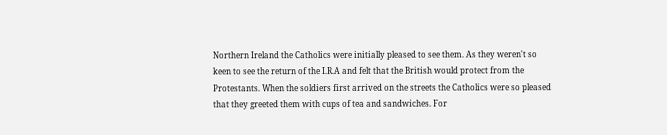Northern Ireland the Catholics were initially pleased to see them. As they weren't so keen to see the return of the I.R.A and felt that the British would protect from the Protestants. When the soldiers first arrived on the streets the Catholics were so pleased that they greeted them with cups of tea and sandwiches. For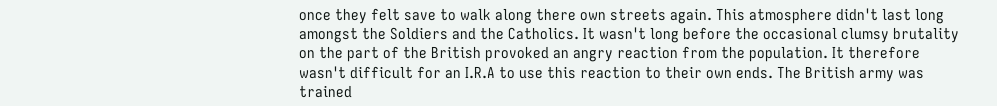once they felt save to walk along there own streets again. This atmosphere didn't last long amongst the Soldiers and the Catholics. It wasn't long before the occasional clumsy brutality on the part of the British provoked an angry reaction from the population. It therefore wasn't difficult for an I.R.A to use this reaction to their own ends. The British army was trained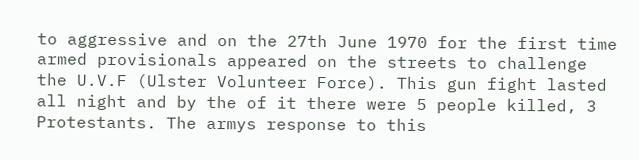to aggressive and on the 27th June 1970 for the first time armed provisionals appeared on the streets to challenge the U.V.F (Ulster Volunteer Force). This gun fight lasted all night and by the of it there were 5 people killed, 3 Protestants. The armys response to this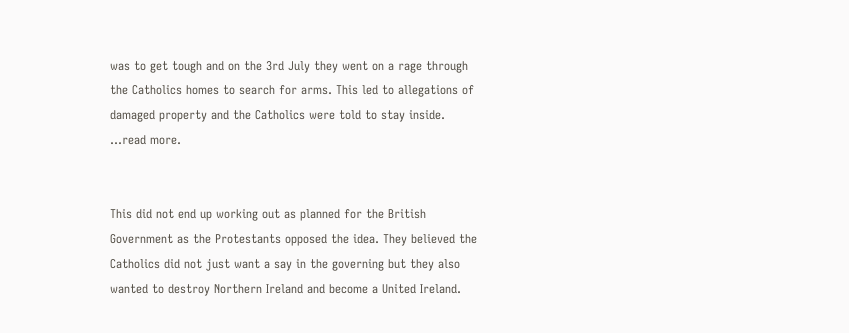was to get tough and on the 3rd July they went on a rage through the Catholics homes to search for arms. This led to allegations of damaged property and the Catholics were told to stay inside. ...read more.


This did not end up working out as planned for the British Government as the Protestants opposed the idea. They believed the Catholics did not just want a say in the governing but they also wanted to destroy Northern Ireland and become a United Ireland.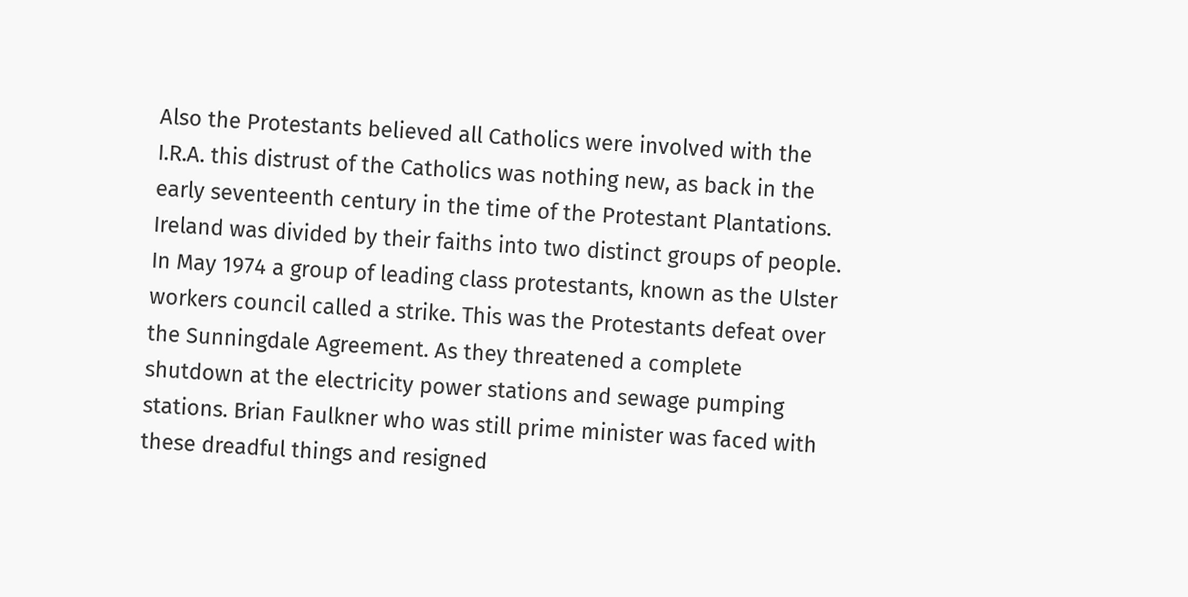Also the Protestants believed all Catholics were involved with the I.R.A. this distrust of the Catholics was nothing new, as back in the early seventeenth century in the time of the Protestant Plantations. Ireland was divided by their faiths into two distinct groups of people. In May 1974 a group of leading class protestants, known as the Ulster workers council called a strike. This was the Protestants defeat over the Sunningdale Agreement. As they threatened a complete shutdown at the electricity power stations and sewage pumping stations. Brian Faulkner who was still prime minister was faced with these dreadful things and resigned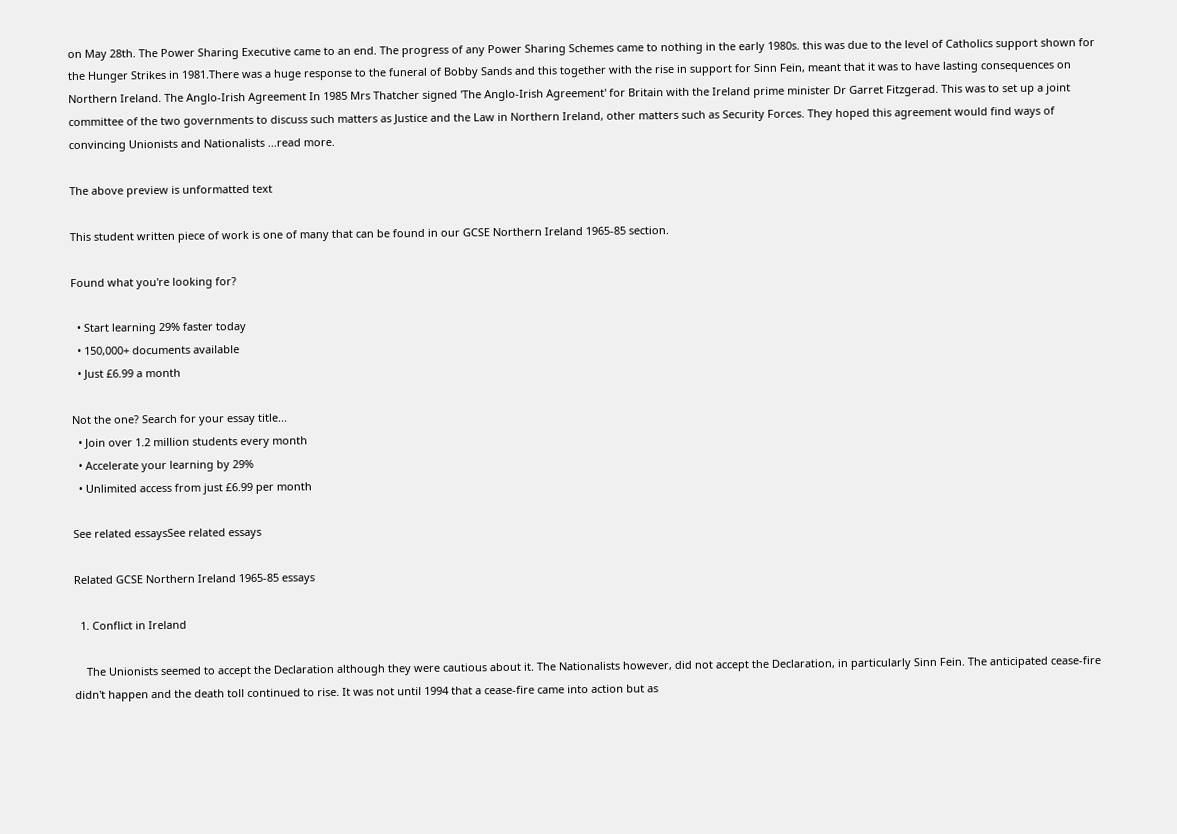on May 28th. The Power Sharing Executive came to an end. The progress of any Power Sharing Schemes came to nothing in the early 1980s. this was due to the level of Catholics support shown for the Hunger Strikes in 1981.There was a huge response to the funeral of Bobby Sands and this together with the rise in support for Sinn Fein, meant that it was to have lasting consequences on Northern Ireland. The Anglo-Irish Agreement In 1985 Mrs Thatcher signed 'The Anglo-Irish Agreement' for Britain with the Ireland prime minister Dr Garret Fitzgerad. This was to set up a joint committee of the two governments to discuss such matters as Justice and the Law in Northern Ireland, other matters such as Security Forces. They hoped this agreement would find ways of convincing Unionists and Nationalists ...read more.

The above preview is unformatted text

This student written piece of work is one of many that can be found in our GCSE Northern Ireland 1965-85 section.

Found what you're looking for?

  • Start learning 29% faster today
  • 150,000+ documents available
  • Just £6.99 a month

Not the one? Search for your essay title...
  • Join over 1.2 million students every month
  • Accelerate your learning by 29%
  • Unlimited access from just £6.99 per month

See related essaysSee related essays

Related GCSE Northern Ireland 1965-85 essays

  1. Conflict in Ireland

    The Unionists seemed to accept the Declaration although they were cautious about it. The Nationalists however, did not accept the Declaration, in particularly Sinn Fein. The anticipated cease-fire didn't happen and the death toll continued to rise. It was not until 1994 that a cease-fire came into action but as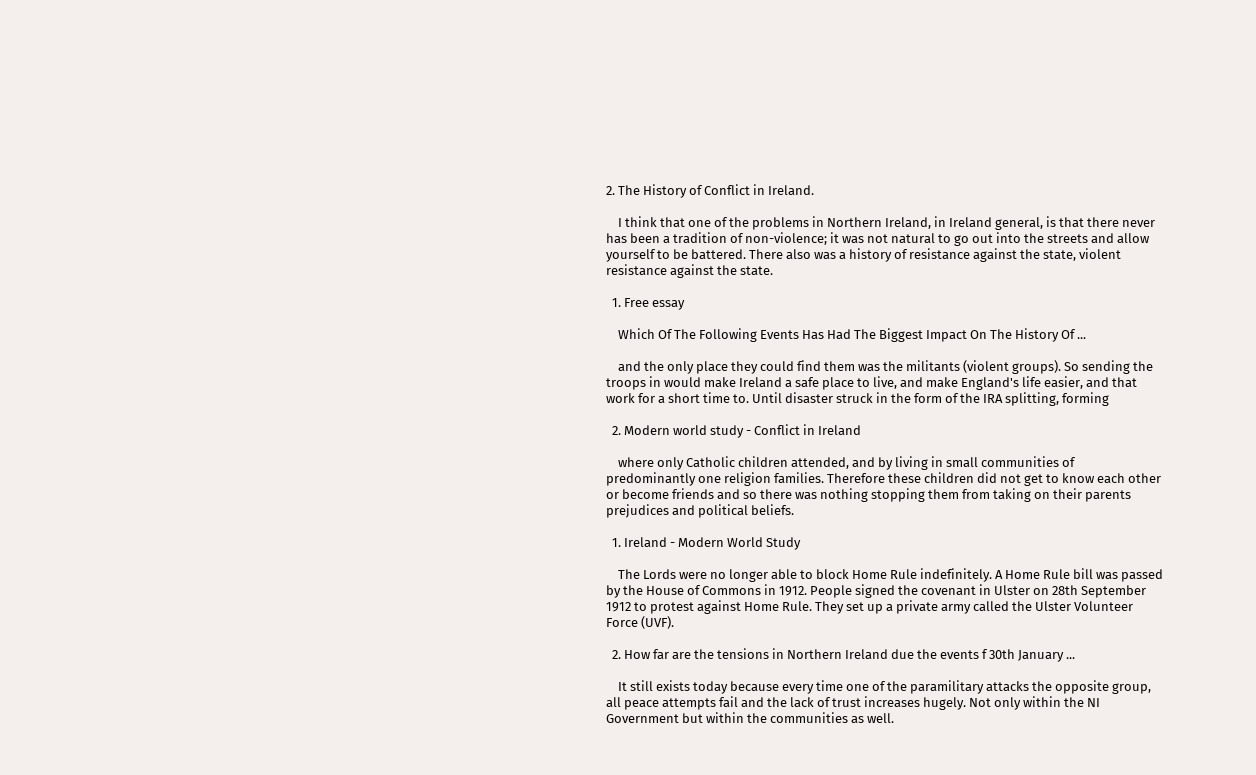2. The History of Conflict in Ireland.

    I think that one of the problems in Northern Ireland, in Ireland general, is that there never has been a tradition of non-violence; it was not natural to go out into the streets and allow yourself to be battered. There also was a history of resistance against the state, violent resistance against the state.

  1. Free essay

    Which Of The Following Events Has Had The Biggest Impact On The History Of ...

    and the only place they could find them was the militants (violent groups). So sending the troops in would make Ireland a safe place to live, and make England's life easier, and that work for a short time to. Until disaster struck in the form of the IRA splitting, forming

  2. Modern world study - Conflict in Ireland

    where only Catholic children attended, and by living in small communities of predominantly one religion families. Therefore these children did not get to know each other or become friends and so there was nothing stopping them from taking on their parents prejudices and political beliefs.

  1. Ireland - Modern World Study

    The Lords were no longer able to block Home Rule indefinitely. A Home Rule bill was passed by the House of Commons in 1912. People signed the covenant in Ulster on 28th September 1912 to protest against Home Rule. They set up a private army called the Ulster Volunteer Force (UVF).

  2. How far are the tensions in Northern Ireland due the events f 30th January ...

    It still exists today because every time one of the paramilitary attacks the opposite group, all peace attempts fail and the lack of trust increases hugely. Not only within the NI Government but within the communities as well.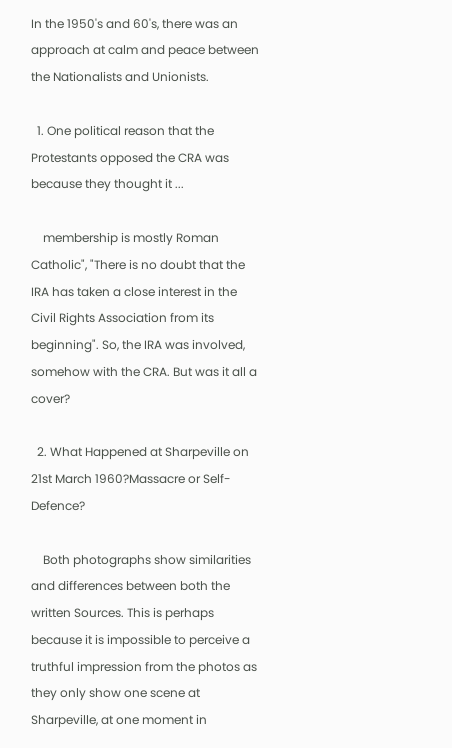In the 1950's and 60's, there was an approach at calm and peace between the Nationalists and Unionists.

  1. One political reason that the Protestants opposed the CRA was because they thought it ...

    membership is mostly Roman Catholic", "There is no doubt that the IRA has taken a close interest in the Civil Rights Association from its beginning". So, the IRA was involved, somehow with the CRA. But was it all a cover?

  2. What Happened at Sharpeville on 21st March 1960?Massacre or Self-Defence?

    Both photographs show similarities and differences between both the written Sources. This is perhaps because it is impossible to perceive a truthful impression from the photos as they only show one scene at Sharpeville, at one moment in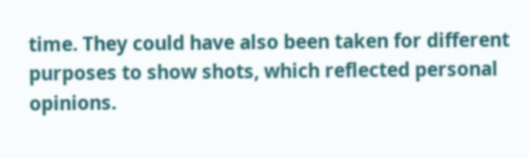time. They could have also been taken for different purposes to show shots, which reflected personal opinions.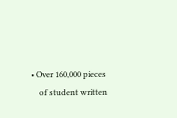• Over 160,000 pieces
    of student written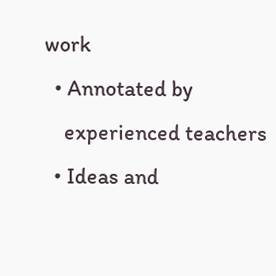work
  • Annotated by
    experienced teachers
  • Ideas and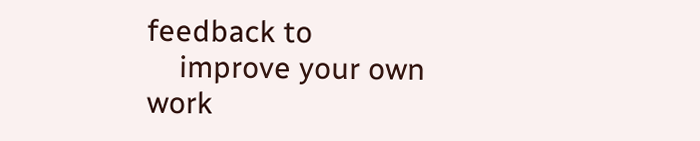feedback to
    improve your own work